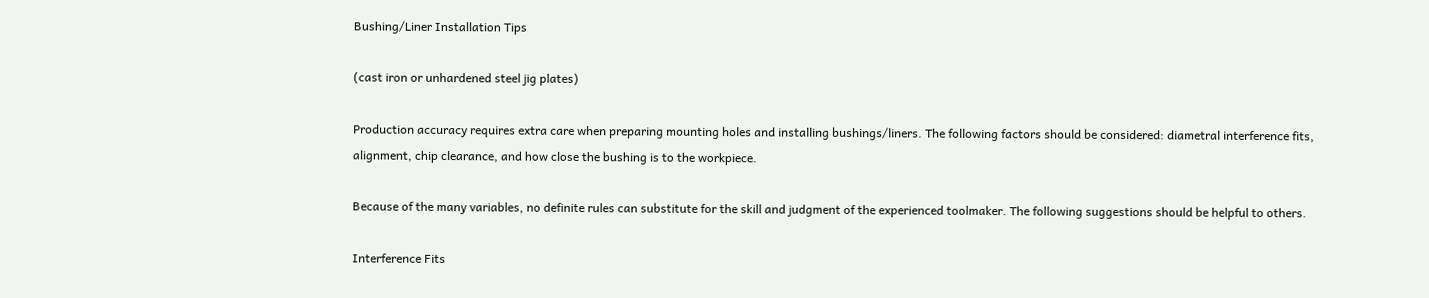Bushing/Liner Installation Tips

(cast iron or unhardened steel jig plates)

Production accuracy requires extra care when preparing mounting holes and installing bushings/liners. The following factors should be considered: diametral interference fits, alignment, chip clearance, and how close the bushing is to the workpiece.

Because of the many variables, no definite rules can substitute for the skill and judgment of the experienced toolmaker. The following suggestions should be helpful to others.

Interference Fits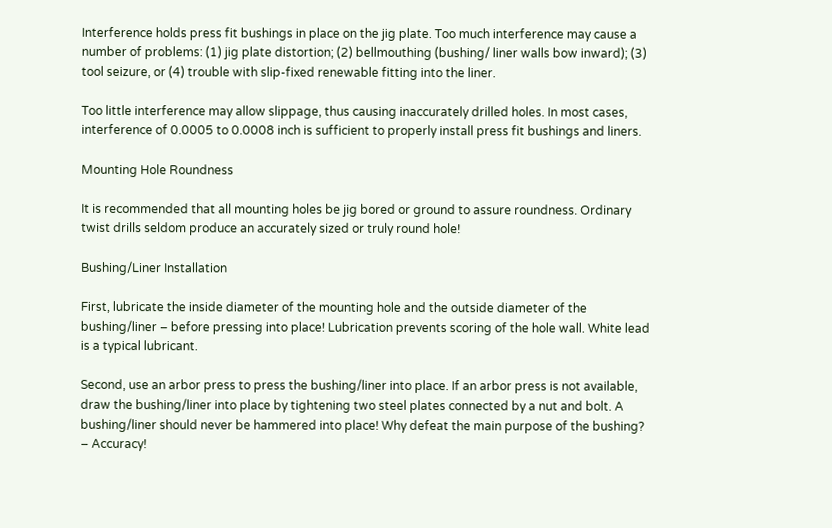Interference holds press fit bushings in place on the jig plate. Too much interference may cause a number of problems: (1) jig plate distortion; (2) bellmouthing (bushing/ liner walls bow inward); (3) tool seizure, or (4) trouble with slip-fixed renewable fitting into the liner.

Too little interference may allow slippage, thus causing inaccurately drilled holes. In most cases, interference of 0.0005 to 0.0008 inch is sufficient to properly install press fit bushings and liners.

Mounting Hole Roundness

It is recommended that all mounting holes be jig bored or ground to assure roundness. Ordinary twist drills seldom produce an accurately sized or truly round hole!

Bushing/Liner Installation

First, lubricate the inside diameter of the mounting hole and the outside diameter of the bushing/liner – before pressing into place! Lubrication prevents scoring of the hole wall. White lead is a typical lubricant.

Second, use an arbor press to press the bushing/liner into place. If an arbor press is not available, draw the bushing/liner into place by tightening two steel plates connected by a nut and bolt. A bushing/liner should never be hammered into place! Why defeat the main purpose of the bushing? – Accuracy!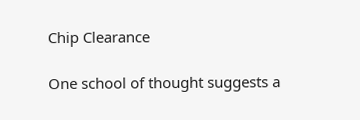Chip Clearance

One school of thought suggests a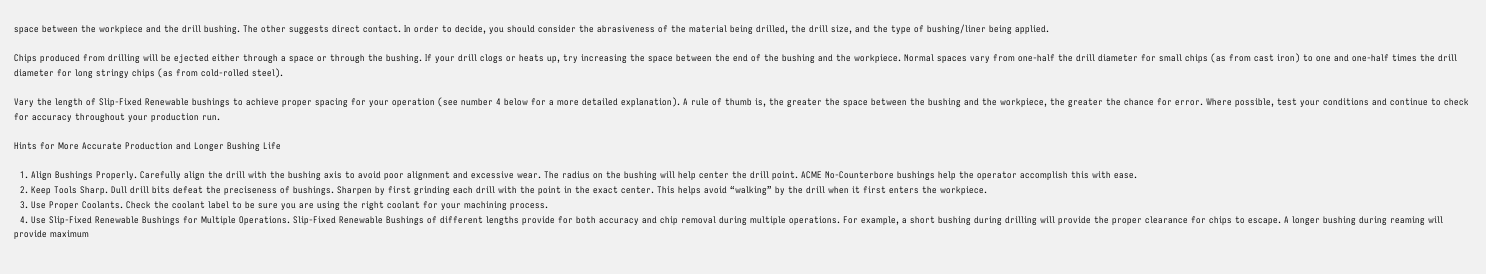space between the workpiece and the drill bushing. The other suggests direct contact. In order to decide, you should consider the abrasiveness of the material being drilled, the drill size, and the type of bushing/liner being applied.

Chips produced from drilling will be ejected either through a space or through the bushing. If your drill clogs or heats up, try increasing the space between the end of the bushing and the workpiece. Normal spaces vary from one-half the drill diameter for small chips (as from cast iron) to one and one-half times the drill diameter for long stringy chips (as from cold-rolled steel).

Vary the length of Slip-Fixed Renewable bushings to achieve proper spacing for your operation (see number 4 below for a more detailed explanation). A rule of thumb is, the greater the space between the bushing and the workpiece, the greater the chance for error. Where possible, test your conditions and continue to check for accuracy throughout your production run.

Hints for More Accurate Production and Longer Bushing Life

  1. Align Bushings Properly. Carefully align the drill with the bushing axis to avoid poor alignment and excessive wear. The radius on the bushing will help center the drill point. ACME No-Counterbore bushings help the operator accomplish this with ease.
  2. Keep Tools Sharp. Dull drill bits defeat the preciseness of bushings. Sharpen by first grinding each drill with the point in the exact center. This helps avoid “walking” by the drill when it first enters the workpiece.
  3. Use Proper Coolants. Check the coolant label to be sure you are using the right coolant for your machining process.
  4. Use Slip-Fixed Renewable Bushings for Multiple Operations. Slip-Fixed Renewable Bushings of different lengths provide for both accuracy and chip removal during multiple operations. For example, a short bushing during drilling will provide the proper clearance for chips to escape. A longer bushing during reaming will provide maximum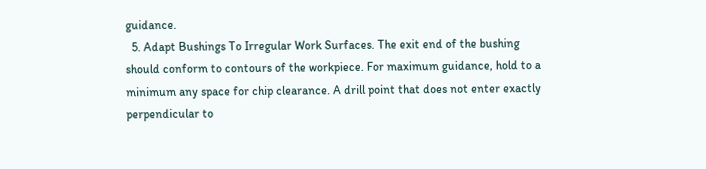guidance.
  5. Adapt Bushings To Irregular Work Surfaces. The exit end of the bushing should conform to contours of the workpiece. For maximum guidance, hold to a minimum any space for chip clearance. A drill point that does not enter exactly perpendicular to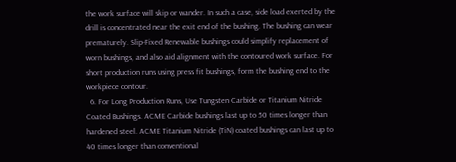the work surface will skip or wander. In such a case, side load exerted by the drill is concentrated near the exit end of the bushing. The bushing can wear prematurely. Slip-Fixed Renewable bushings could simplify replacement of worn bushings, and also aid alignment with the contoured work surface. For short production runs using press fit bushings, form the bushing end to the workpiece contour.
  6. For Long Production Runs, Use Tungsten Carbide or Titanium Nitride Coated Bushings. ACME Carbide bushings last up to 50 times longer than hardened steel. ACME Titanium Nitride (TiN) coated bushings can last up to 40 times longer than conventional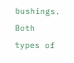bushings. Both types of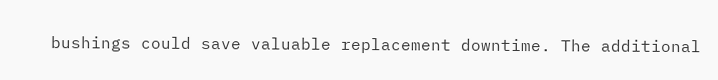bushings could save valuable replacement downtime. The additional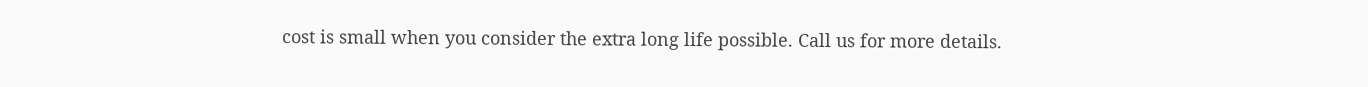cost is small when you consider the extra long life possible. Call us for more details.